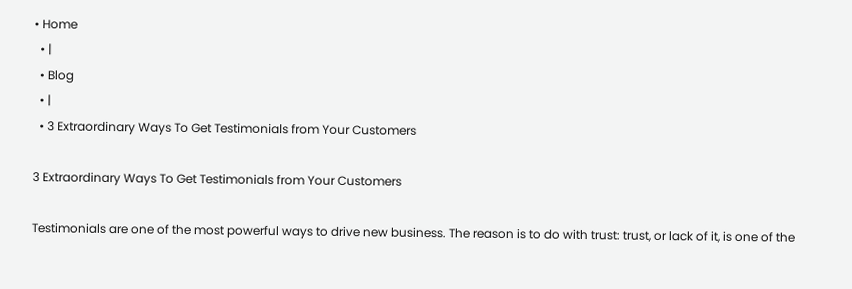• Home
  • |
  • Blog
  • |
  • 3 Extraordinary Ways To Get Testimonials from Your Customers

3 Extraordinary Ways To Get Testimonials from Your Customers

Testimonials are one of the most powerful ways to drive new business. The reason is to do with trust: trust, or lack of it, is one of the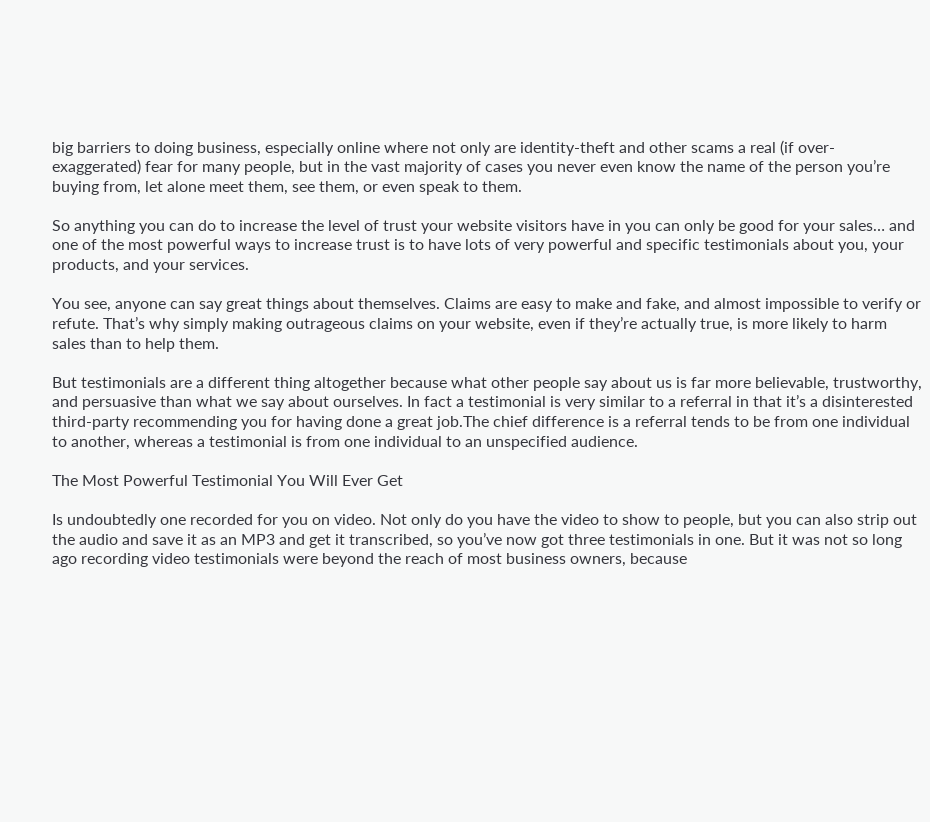big barriers to doing business, especially online where not only are identity-theft and other scams a real (if over-exaggerated) fear for many people, but in the vast majority of cases you never even know the name of the person you’re buying from, let alone meet them, see them, or even speak to them.

So anything you can do to increase the level of trust your website visitors have in you can only be good for your sales… and one of the most powerful ways to increase trust is to have lots of very powerful and specific testimonials about you, your products, and your services.

You see, anyone can say great things about themselves. Claims are easy to make and fake, and almost impossible to verify or refute. That’s why simply making outrageous claims on your website, even if they’re actually true, is more likely to harm sales than to help them.

But testimonials are a different thing altogether because what other people say about us is far more believable, trustworthy, and persuasive than what we say about ourselves. In fact a testimonial is very similar to a referral in that it’s a disinterested third-party recommending you for having done a great job.The chief difference is a referral tends to be from one individual to another, whereas a testimonial is from one individual to an unspecified audience.

The Most Powerful Testimonial You Will Ever Get

Is undoubtedly one recorded for you on video. Not only do you have the video to show to people, but you can also strip out the audio and save it as an MP3 and get it transcribed, so you’ve now got three testimonials in one. But it was not so long ago recording video testimonials were beyond the reach of most business owners, because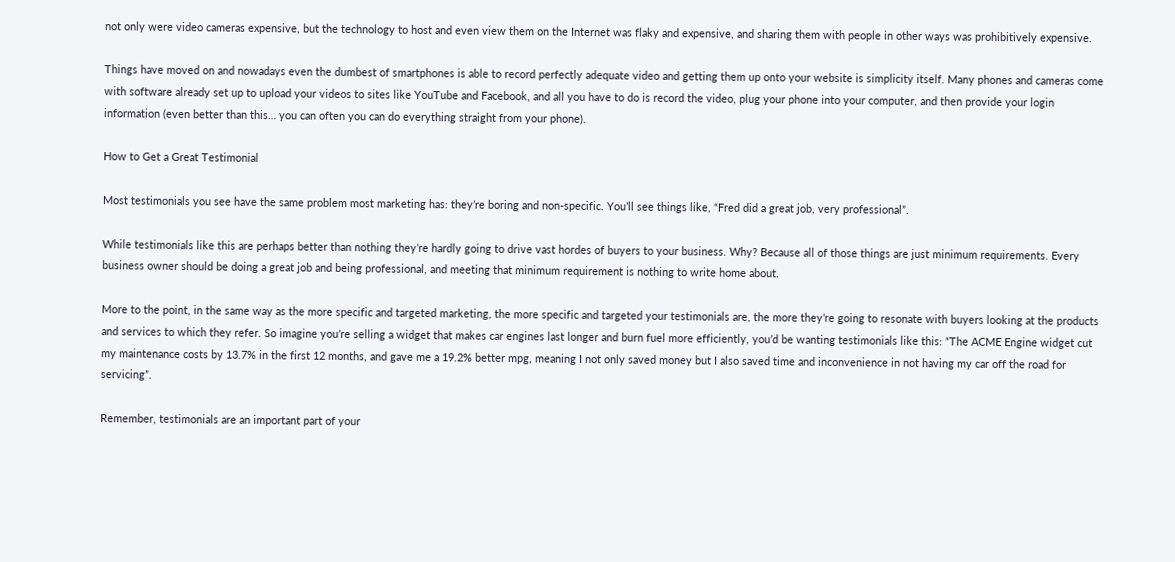not only were video cameras expensive, but the technology to host and even view them on the Internet was flaky and expensive, and sharing them with people in other ways was prohibitively expensive.

Things have moved on and nowadays even the dumbest of smartphones is able to record perfectly adequate video and getting them up onto your website is simplicity itself. Many phones and cameras come with software already set up to upload your videos to sites like YouTube and Facebook, and all you have to do is record the video, plug your phone into your computer, and then provide your login information (even better than this… you can often you can do everything straight from your phone).

How to Get a Great Testimonial

Most testimonials you see have the same problem most marketing has: they’re boring and non-specific. You’ll see things like, “Fred did a great job, very professional”.

While testimonials like this are perhaps better than nothing they’re hardly going to drive vast hordes of buyers to your business. Why? Because all of those things are just minimum requirements. Every business owner should be doing a great job and being professional, and meeting that minimum requirement is nothing to write home about.

More to the point, in the same way as the more specific and targeted marketing, the more specific and targeted your testimonials are, the more they’re going to resonate with buyers looking at the products and services to which they refer. So imagine you’re selling a widget that makes car engines last longer and burn fuel more efficiently, you’d be wanting testimonials like this: “The ACME Engine widget cut my maintenance costs by 13.7% in the first 12 months, and gave me a 19.2% better mpg, meaning I not only saved money but I also saved time and inconvenience in not having my car off the road for servicing”.

Remember, testimonials are an important part of your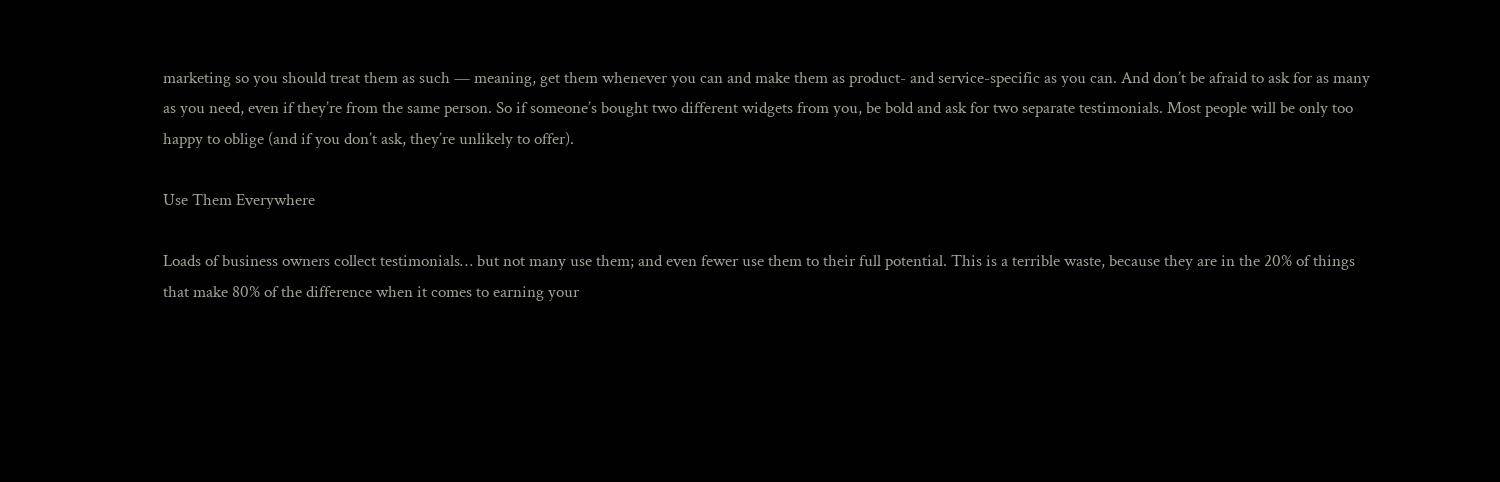marketing so you should treat them as such — meaning, get them whenever you can and make them as product- and service-specific as you can. And don’t be afraid to ask for as many as you need, even if they’re from the same person. So if someone’s bought two different widgets from you, be bold and ask for two separate testimonials. Most people will be only too happy to oblige (and if you don’t ask, they’re unlikely to offer).

Use Them Everywhere

Loads of business owners collect testimonials… but not many use them; and even fewer use them to their full potential. This is a terrible waste, because they are in the 20% of things that make 80% of the difference when it comes to earning your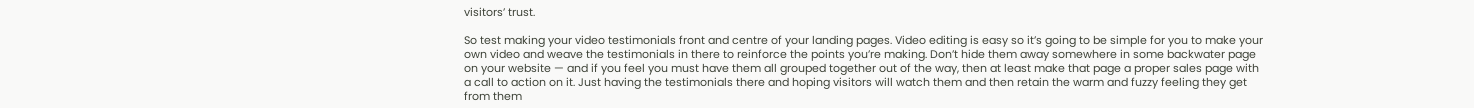visitors’ trust.

So test making your video testimonials front and centre of your landing pages. Video editing is easy so it’s going to be simple for you to make your own video and weave the testimonials in there to reinforce the points you’re making. Don’t hide them away somewhere in some backwater page on your website — and if you feel you must have them all grouped together out of the way, then at least make that page a proper sales page with a call to action on it. Just having the testimonials there and hoping visitors will watch them and then retain the warm and fuzzy feeling they get from them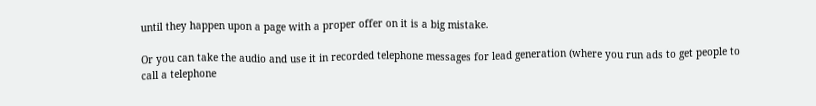until they happen upon a page with a proper offer on it is a big mistake.

Or you can take the audio and use it in recorded telephone messages for lead generation (where you run ads to get people to call a telephone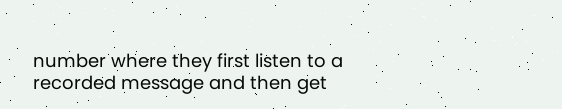number where they first listen to a recorded message and then get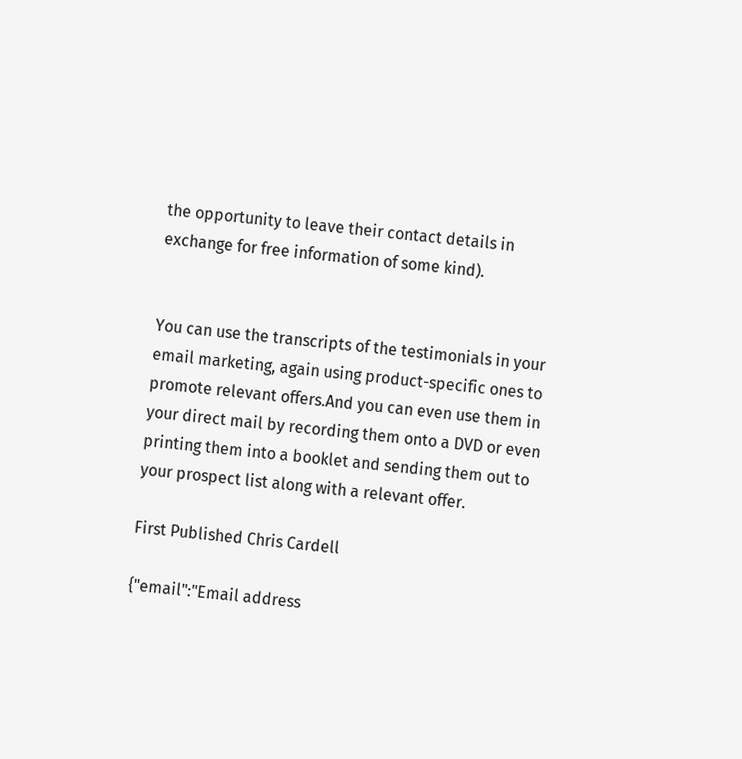the opportunity to leave their contact details in exchange for free information of some kind).


You can use the transcripts of the testimonials in your email marketing, again using product-specific ones to promote relevant offers.And you can even use them in your direct mail by recording them onto a DVD or even printing them into a booklet and sending them out to your prospect list along with a relevant offer.

First Published Chris Cardell

{"email":"Email address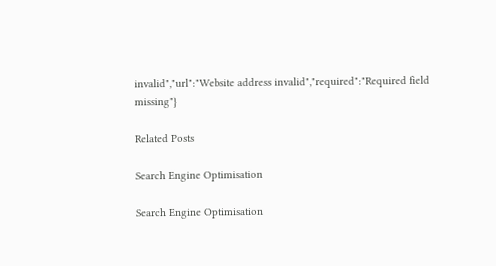invalid","url":"Website address invalid","required":"Required field missing"}

Related Posts

Search Engine Optimisation

Search Engine Optimisation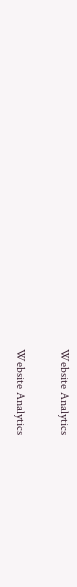Website Analytics

Website Analytics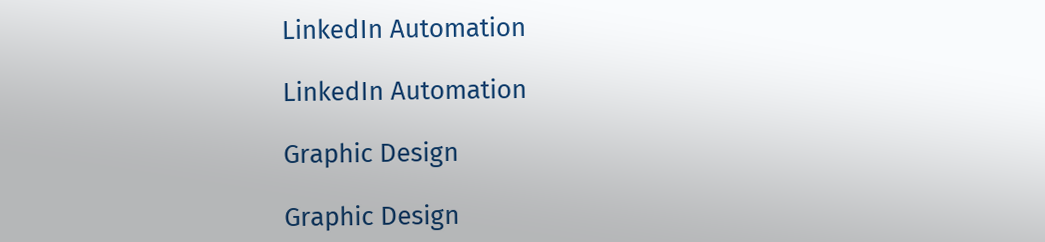LinkedIn Automation

LinkedIn Automation

Graphic Design

Graphic Design